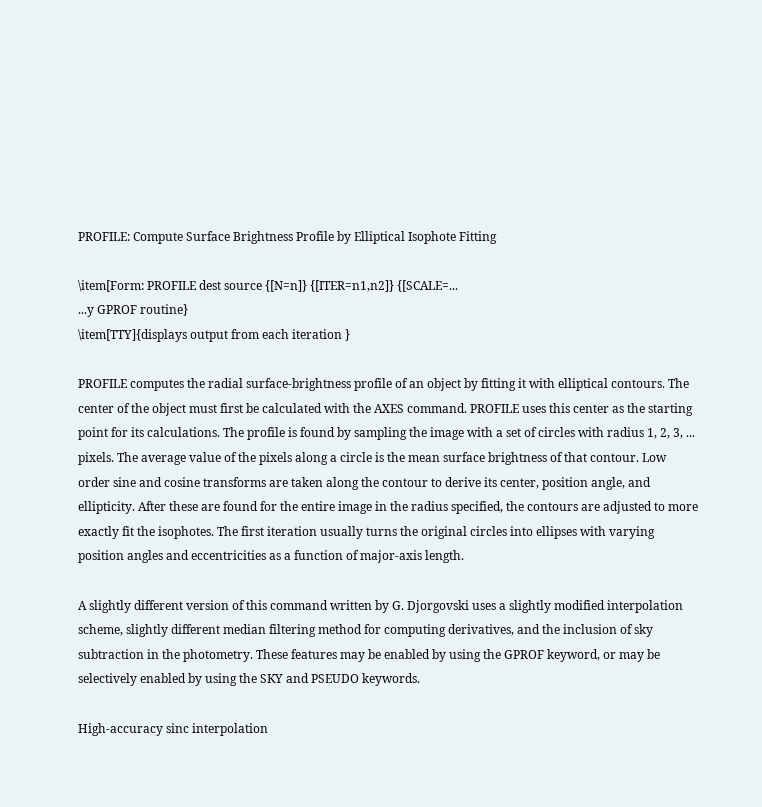PROFILE: Compute Surface Brightness Profile by Elliptical Isophote Fitting

\item[Form: PROFILE dest source {[N=n]} {[ITER=n1,n2]} {[SCALE=...
...y GPROF routine}
\item[TTY]{displays output from each iteration }

PROFILE computes the radial surface-brightness profile of an object by fitting it with elliptical contours. The center of the object must first be calculated with the AXES command. PROFILE uses this center as the starting point for its calculations. The profile is found by sampling the image with a set of circles with radius 1, 2, 3, ... pixels. The average value of the pixels along a circle is the mean surface brightness of that contour. Low order sine and cosine transforms are taken along the contour to derive its center, position angle, and ellipticity. After these are found for the entire image in the radius specified, the contours are adjusted to more exactly fit the isophotes. The first iteration usually turns the original circles into ellipses with varying position angles and eccentricities as a function of major-axis length.

A slightly different version of this command written by G. Djorgovski uses a slightly modified interpolation scheme, slightly different median filtering method for computing derivatives, and the inclusion of sky subtraction in the photometry. These features may be enabled by using the GPROF keyword, or may be selectively enabled by using the SKY and PSEUDO keywords.

High-accuracy sinc interpolation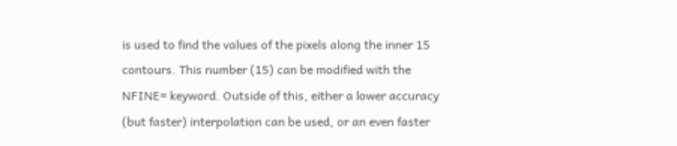is used to find the values of the pixels along the inner 15 contours. This number (15) can be modified with the NFINE= keyword. Outside of this, either a lower accuracy (but faster) interpolation can be used, or an even faster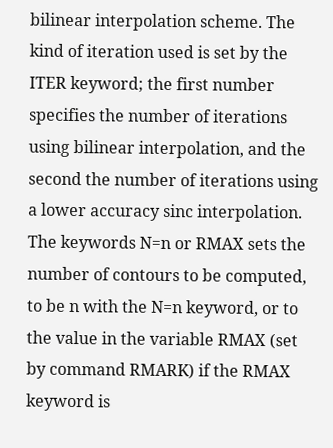bilinear interpolation scheme. The kind of iteration used is set by the ITER keyword; the first number specifies the number of iterations using bilinear interpolation, and the second the number of iterations using a lower accuracy sinc interpolation. The keywords N=n or RMAX sets the number of contours to be computed, to be n with the N=n keyword, or to the value in the variable RMAX (set by command RMARK) if the RMAX keyword is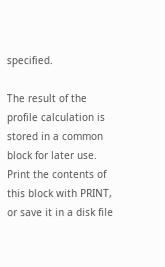specified.

The result of the profile calculation is stored in a common block for later use. Print the contents of this block with PRINT, or save it in a disk file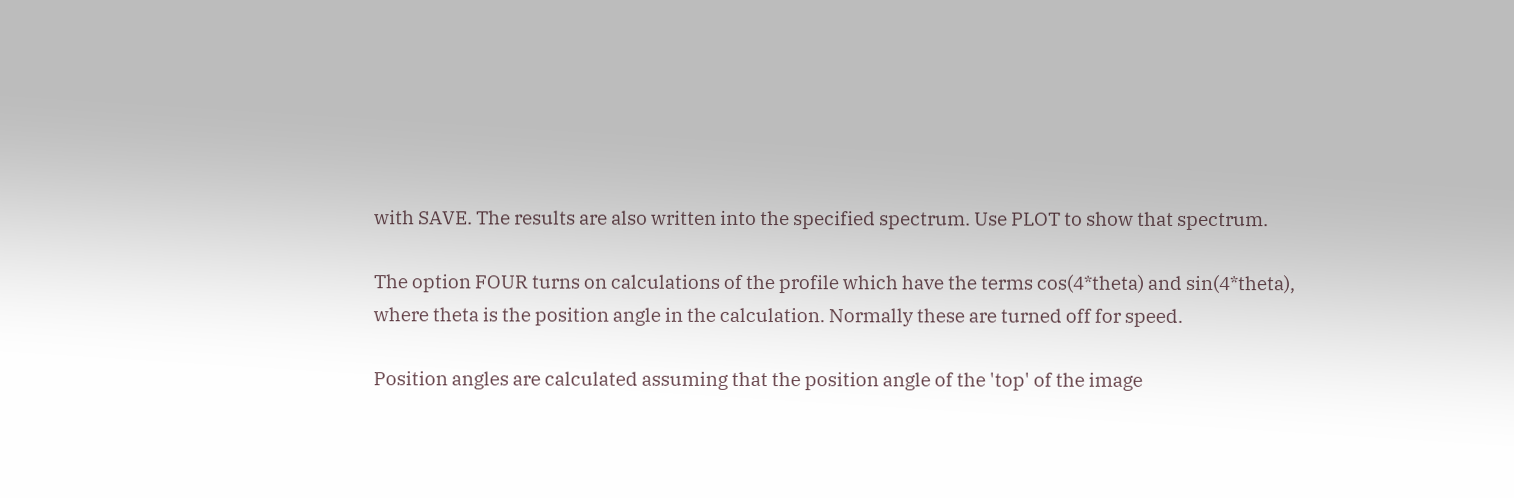with SAVE. The results are also written into the specified spectrum. Use PLOT to show that spectrum.

The option FOUR turns on calculations of the profile which have the terms cos(4*theta) and sin(4*theta), where theta is the position angle in the calculation. Normally these are turned off for speed.

Position angles are calculated assuming that the position angle of the 'top' of the image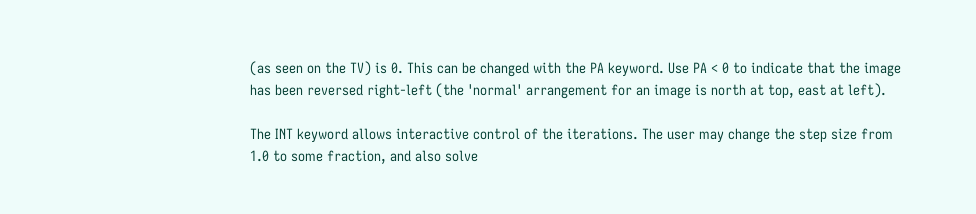(as seen on the TV) is 0. This can be changed with the PA keyword. Use PA < 0 to indicate that the image has been reversed right-left (the 'normal' arrangement for an image is north at top, east at left).

The INT keyword allows interactive control of the iterations. The user may change the step size from 1.0 to some fraction, and also solve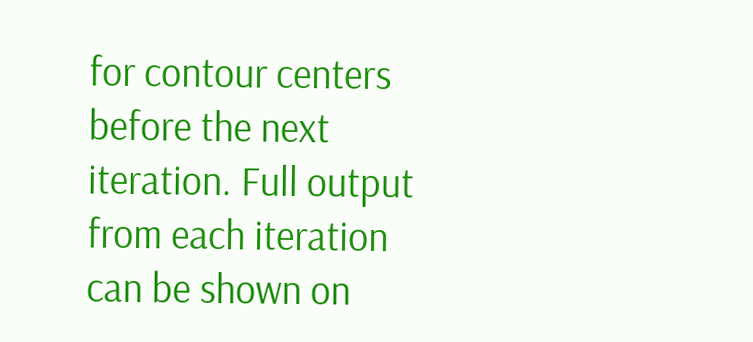for contour centers before the next iteration. Full output from each iteration can be shown on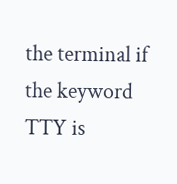the terminal if the keyword TTY is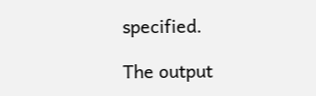specified.

The output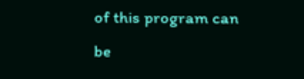of this program can be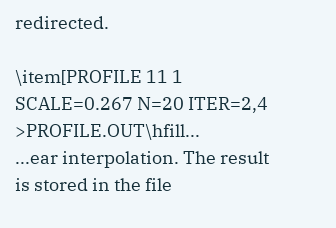redirected.

\item[PROFILE 11 1 SCALE=0.267 N=20 ITER=2,4 >PROFILE.OUT\hfill...
...ear interpolation. The result is stored in the file